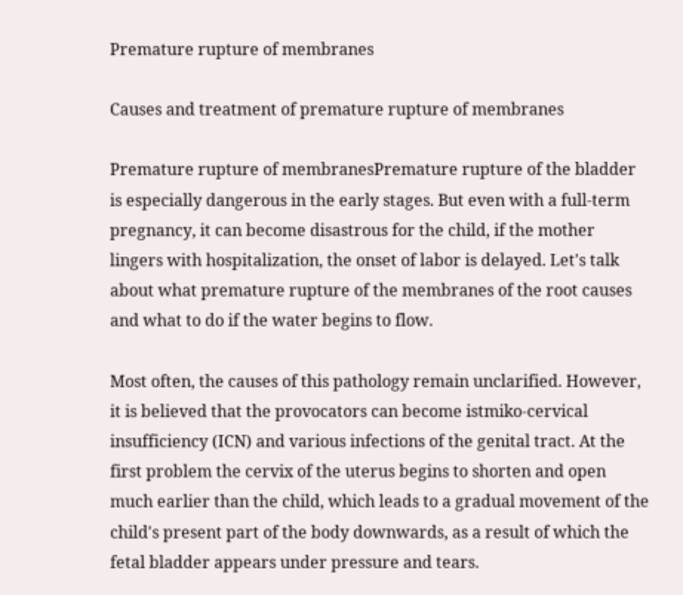Premature rupture of membranes

Causes and treatment of premature rupture of membranes

Premature rupture of membranesPremature rupture of the bladder is especially dangerous in the early stages. But even with a full-term pregnancy, it can become disastrous for the child, if the mother lingers with hospitalization, the onset of labor is delayed. Let's talk about what premature rupture of the membranes of the root causes and what to do if the water begins to flow.

Most often, the causes of this pathology remain unclarified. However, it is believed that the provocators can become istmiko-cervical insufficiency (ICN) and various infections of the genital tract. At the first problem the cervix of the uterus begins to shorten and open much earlier than the child, which leads to a gradual movement of the child's present part of the body downwards, as a result of which the fetal bladder appears under pressure and tears.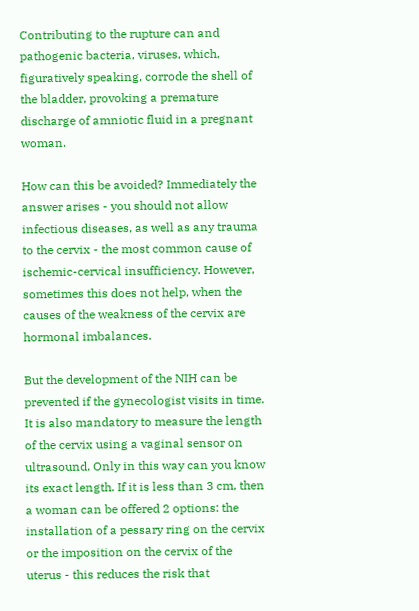Contributing to the rupture can and pathogenic bacteria, viruses, which, figuratively speaking, corrode the shell of the bladder, provoking a premature discharge of amniotic fluid in a pregnant woman.

How can this be avoided? Immediately the answer arises - you should not allow infectious diseases, as well as any trauma to the cervix - the most common cause of ischemic-cervical insufficiency. However, sometimes this does not help, when the causes of the weakness of the cervix are hormonal imbalances.

But the development of the NIH can be prevented if the gynecologist visits in time. It is also mandatory to measure the length of the cervix using a vaginal sensor on ultrasound. Only in this way can you know its exact length. If it is less than 3 cm, then a woman can be offered 2 options: the installation of a pessary ring on the cervix or the imposition on the cervix of the uterus - this reduces the risk that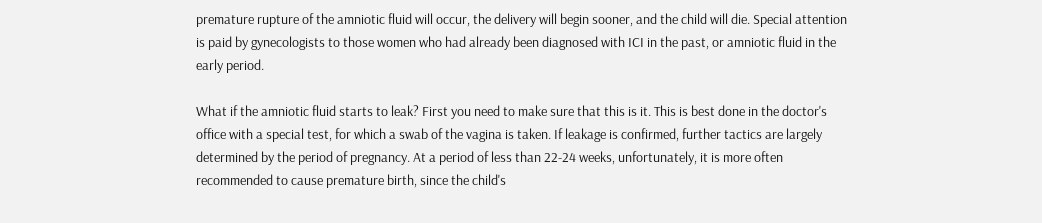premature rupture of the amniotic fluid will occur, the delivery will begin sooner, and the child will die. Special attention is paid by gynecologists to those women who had already been diagnosed with ICI in the past, or amniotic fluid in the early period.

What if the amniotic fluid starts to leak? First you need to make sure that this is it. This is best done in the doctor's office with a special test, for which a swab of the vagina is taken. If leakage is confirmed, further tactics are largely determined by the period of pregnancy. At a period of less than 22-24 weeks, unfortunately, it is more often recommended to cause premature birth, since the child's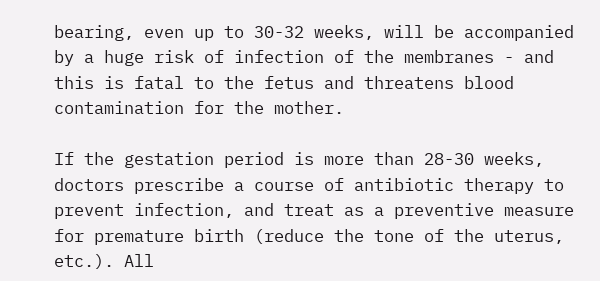bearing, even up to 30-32 weeks, will be accompanied by a huge risk of infection of the membranes - and this is fatal to the fetus and threatens blood contamination for the mother.

If the gestation period is more than 28-30 weeks, doctors prescribe a course of antibiotic therapy to prevent infection, and treat as a preventive measure for premature birth (reduce the tone of the uterus, etc.). All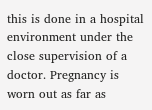this is done in a hospital environment under the close supervision of a doctor. Pregnancy is worn out as far as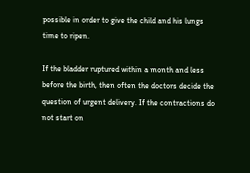possible in order to give the child and his lungs time to ripen.

If the bladder ruptured within a month and less before the birth, then often the doctors decide the question of urgent delivery. If the contractions do not start on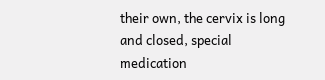their own, the cervix is long and closed, special medication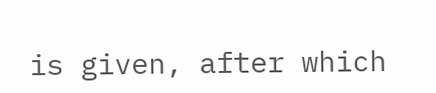is given, after which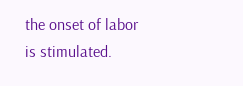the onset of labor is stimulated.